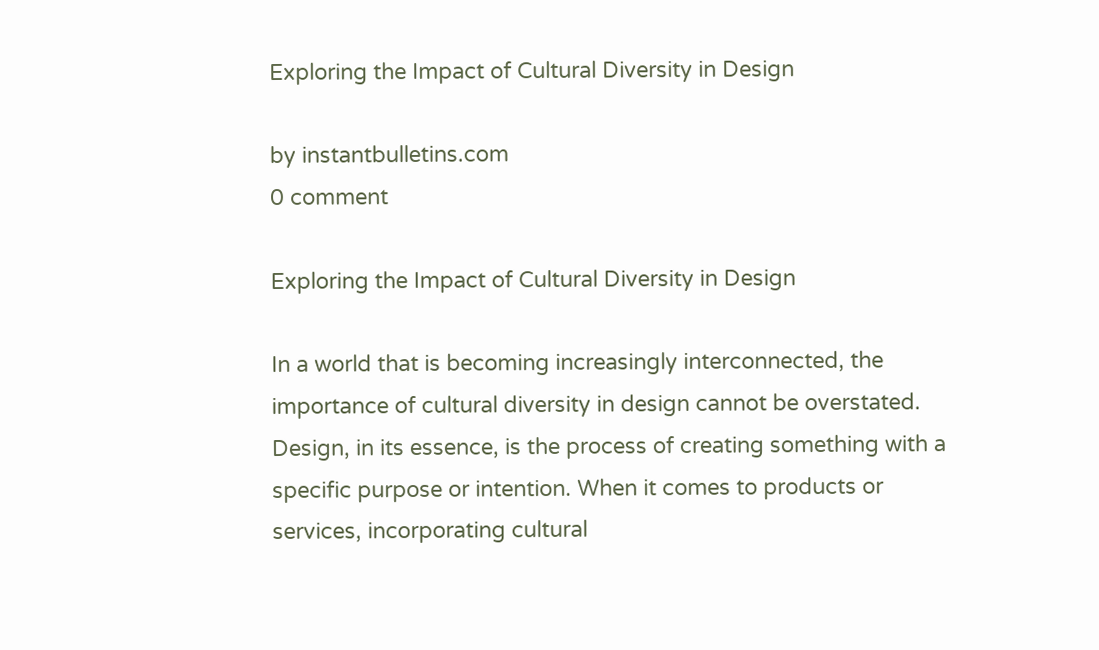Exploring the Impact of Cultural Diversity in Design

by instantbulletins.com
0 comment

Exploring the Impact of Cultural Diversity in Design

In a world that is becoming increasingly interconnected, the importance of cultural diversity in design cannot be overstated. Design, in its essence, is the process of creating something with a specific purpose or intention. When it comes to products or services, incorporating cultural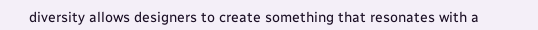diversity allows designers to create something that resonates with a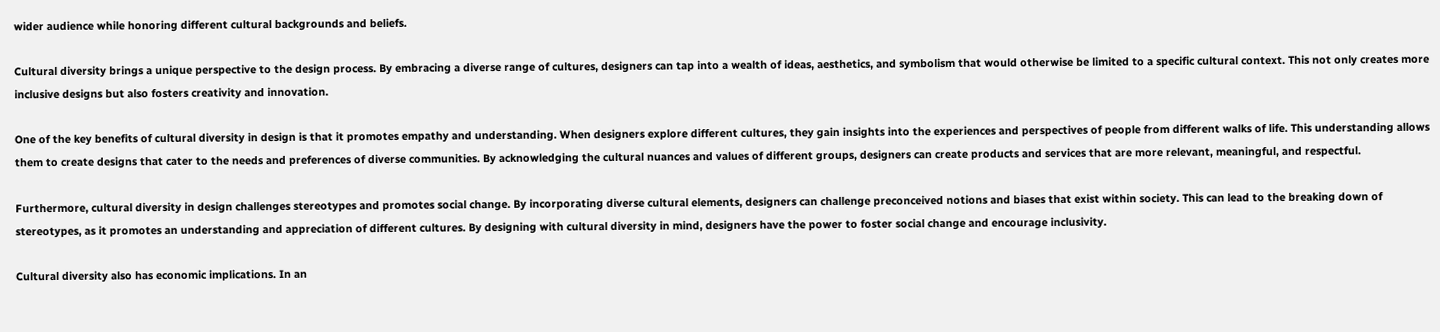wider audience while honoring different cultural backgrounds and beliefs.

Cultural diversity brings a unique perspective to the design process. By embracing a diverse range of cultures, designers can tap into a wealth of ideas, aesthetics, and symbolism that would otherwise be limited to a specific cultural context. This not only creates more inclusive designs but also fosters creativity and innovation.

One of the key benefits of cultural diversity in design is that it promotes empathy and understanding. When designers explore different cultures, they gain insights into the experiences and perspectives of people from different walks of life. This understanding allows them to create designs that cater to the needs and preferences of diverse communities. By acknowledging the cultural nuances and values of different groups, designers can create products and services that are more relevant, meaningful, and respectful.

Furthermore, cultural diversity in design challenges stereotypes and promotes social change. By incorporating diverse cultural elements, designers can challenge preconceived notions and biases that exist within society. This can lead to the breaking down of stereotypes, as it promotes an understanding and appreciation of different cultures. By designing with cultural diversity in mind, designers have the power to foster social change and encourage inclusivity.

Cultural diversity also has economic implications. In an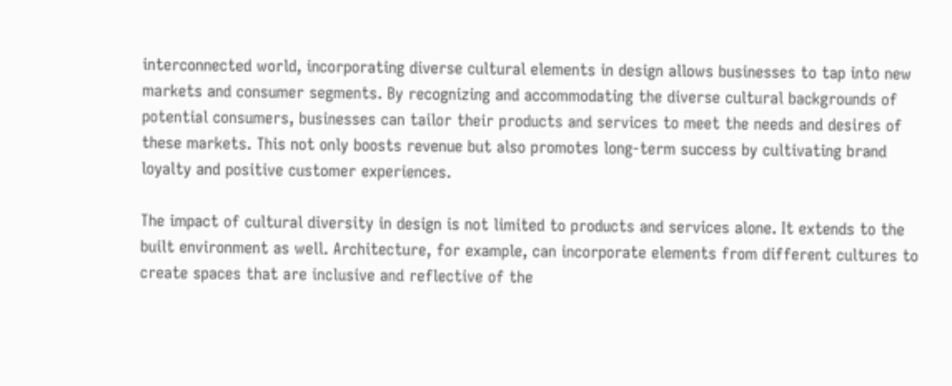interconnected world, incorporating diverse cultural elements in design allows businesses to tap into new markets and consumer segments. By recognizing and accommodating the diverse cultural backgrounds of potential consumers, businesses can tailor their products and services to meet the needs and desires of these markets. This not only boosts revenue but also promotes long-term success by cultivating brand loyalty and positive customer experiences.

The impact of cultural diversity in design is not limited to products and services alone. It extends to the built environment as well. Architecture, for example, can incorporate elements from different cultures to create spaces that are inclusive and reflective of the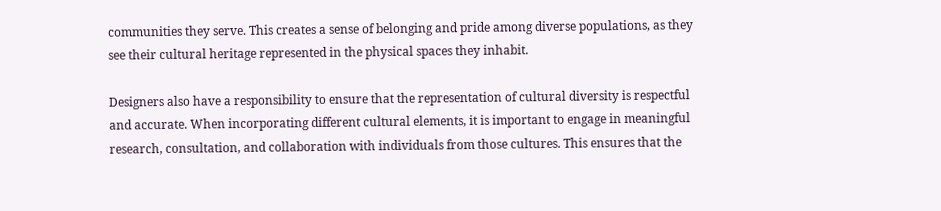communities they serve. This creates a sense of belonging and pride among diverse populations, as they see their cultural heritage represented in the physical spaces they inhabit.

Designers also have a responsibility to ensure that the representation of cultural diversity is respectful and accurate. When incorporating different cultural elements, it is important to engage in meaningful research, consultation, and collaboration with individuals from those cultures. This ensures that the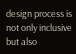design process is not only inclusive but also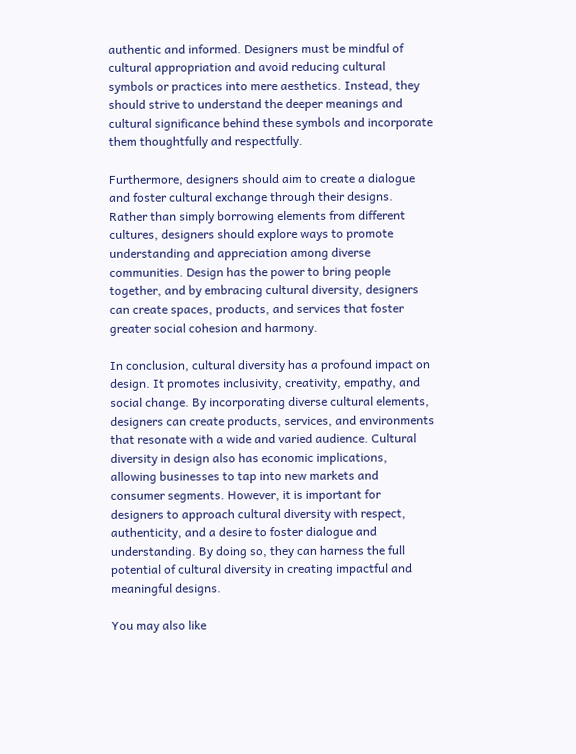authentic and informed. Designers must be mindful of cultural appropriation and avoid reducing cultural symbols or practices into mere aesthetics. Instead, they should strive to understand the deeper meanings and cultural significance behind these symbols and incorporate them thoughtfully and respectfully.

Furthermore, designers should aim to create a dialogue and foster cultural exchange through their designs. Rather than simply borrowing elements from different cultures, designers should explore ways to promote understanding and appreciation among diverse communities. Design has the power to bring people together, and by embracing cultural diversity, designers can create spaces, products, and services that foster greater social cohesion and harmony.

In conclusion, cultural diversity has a profound impact on design. It promotes inclusivity, creativity, empathy, and social change. By incorporating diverse cultural elements, designers can create products, services, and environments that resonate with a wide and varied audience. Cultural diversity in design also has economic implications, allowing businesses to tap into new markets and consumer segments. However, it is important for designers to approach cultural diversity with respect, authenticity, and a desire to foster dialogue and understanding. By doing so, they can harness the full potential of cultural diversity in creating impactful and meaningful designs.

You may also like